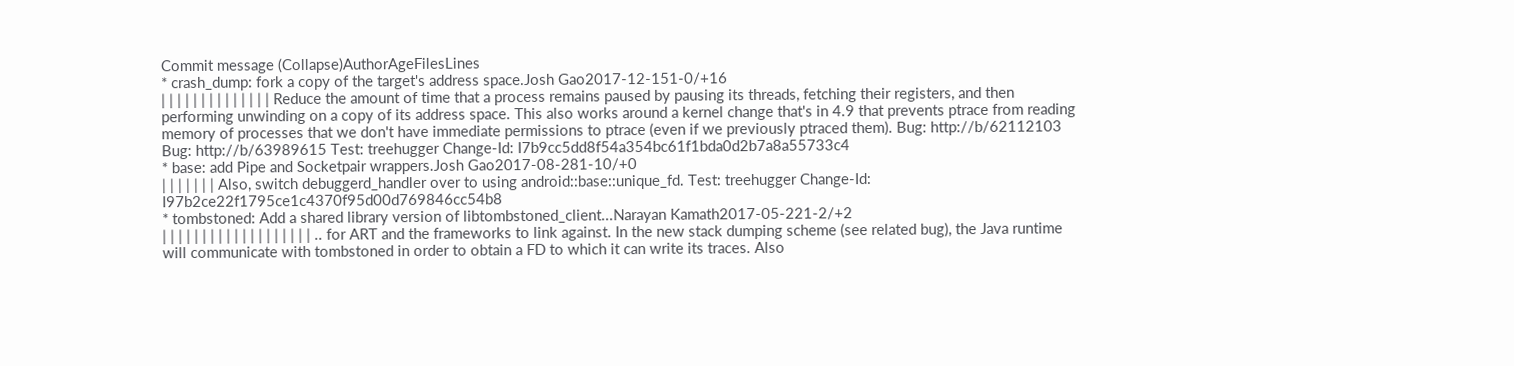Commit message (Collapse)AuthorAgeFilesLines
* crash_dump: fork a copy of the target's address space.Josh Gao2017-12-151-0/+16
| | | | | | | | | | | | | | Reduce the amount of time that a process remains paused by pausing its threads, fetching their registers, and then performing unwinding on a copy of its address space. This also works around a kernel change that's in 4.9 that prevents ptrace from reading memory of processes that we don't have immediate permissions to ptrace (even if we previously ptraced them). Bug: http://b/62112103 Bug: http://b/63989615 Test: treehugger Change-Id: I7b9cc5dd8f54a354bc61f1bda0d2b7a8a55733c4
* base: add Pipe and Socketpair wrappers.Josh Gao2017-08-281-10/+0
| | | | | | | Also, switch debuggerd_handler over to using android::base::unique_fd. Test: treehugger Change-Id: I97b2ce22f1795ce1c4370f95d00d769846cc54b8
* tombstoned: Add a shared library version of libtombstoned_client...Narayan Kamath2017-05-221-2/+2
| | | | | | | | | | | | | | | | | | | .. for ART and the frameworks to link against. In the new stack dumping scheme (see related bug), the Java runtime will communicate with tombstoned in order to obtain a FD to which it can write its traces. Also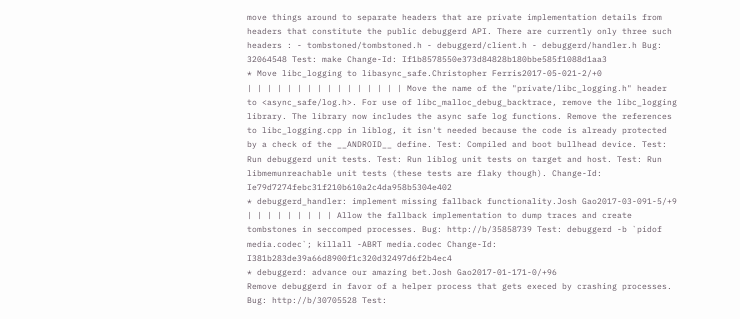move things around to separate headers that are private implementation details from headers that constitute the public debuggerd API. There are currently only three such headers : - tombstoned/tombstoned.h - debuggerd/client.h - debuggerd/handler.h Bug: 32064548 Test: make Change-Id: If1b8578550e373d84828b180bbe585f1088d1aa3
* Move libc_logging to libasync_safe.Christopher Ferris2017-05-021-2/+0
| | | | | | | | | | | | | | | | Move the name of the "private/libc_logging.h" header to <async_safe/log.h>. For use of libc_malloc_debug_backtrace, remove the libc_logging library. The library now includes the async safe log functions. Remove the references to libc_logging.cpp in liblog, it isn't needed because the code is already protected by a check of the __ANDROID__ define. Test: Compiled and boot bullhead device. Test: Run debuggerd unit tests. Test: Run liblog unit tests on target and host. Test: Run libmemunreachable unit tests (these tests are flaky though). Change-Id: Ie79d7274febc31f210b610a2c4da958b5304e402
* debuggerd_handler: implement missing fallback functionality.Josh Gao2017-03-091-5/+9
| | | | | | | | | Allow the fallback implementation to dump traces and create tombstones in seccomped processes. Bug: http://b/35858739 Test: debuggerd -b `pidof media.codec`; killall -ABRT media.codec Change-Id: I381b283de39a66d8900f1c320d32497d6f2b4ec4
* debuggerd: advance our amazing bet.Josh Gao2017-01-171-0/+96
Remove debuggerd in favor of a helper process that gets execed by crashing processes. Bug: http://b/30705528 Test: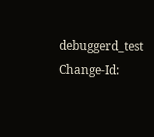debuggerd_test Change-Id: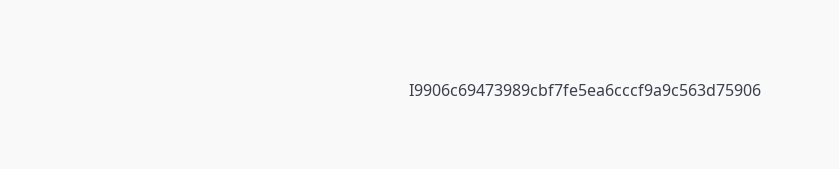I9906c69473989cbf7fe5ea6cccf9a9c563d75906